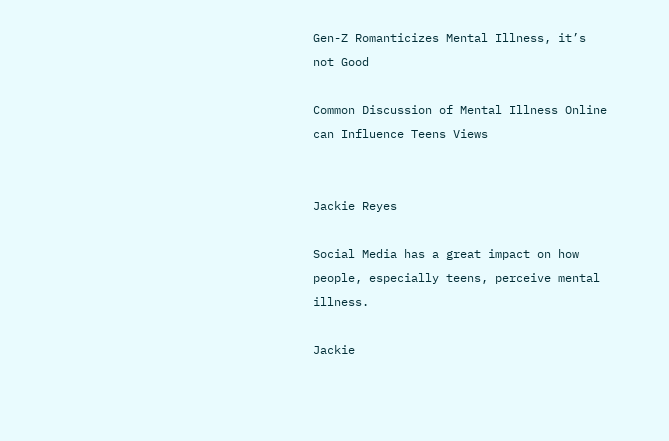Gen-Z Romanticizes Mental Illness, it’s not Good

Common Discussion of Mental Illness Online can Influence Teens Views


Jackie Reyes

Social Media has a great impact on how people, especially teens, perceive mental illness.

Jackie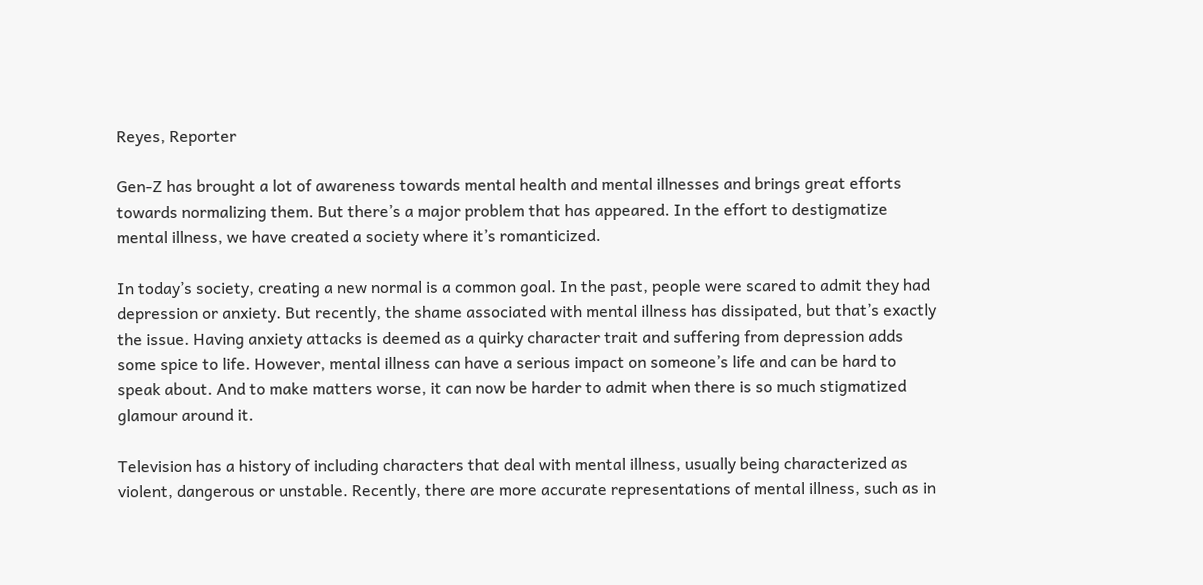Reyes, Reporter

Gen-Z has brought a lot of awareness towards mental health and mental illnesses and brings great efforts towards normalizing them. But there’s a major problem that has appeared. In the effort to destigmatize mental illness, we have created a society where it’s romanticized.

In today’s society, creating a new normal is a common goal. In the past, people were scared to admit they had depression or anxiety. But recently, the shame associated with mental illness has dissipated, but that’s exactly the issue. Having anxiety attacks is deemed as a quirky character trait and suffering from depression adds some spice to life. However, mental illness can have a serious impact on someone’s life and can be hard to speak about. And to make matters worse, it can now be harder to admit when there is so much stigmatized glamour around it.

Television has a history of including characters that deal with mental illness, usually being characterized as violent, dangerous or unstable. Recently, there are more accurate representations of mental illness, such as in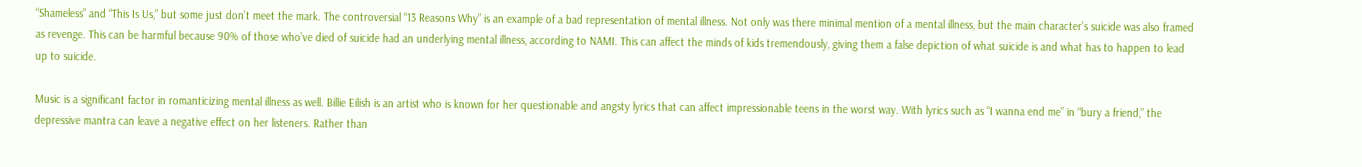“Shameless” and “This Is Us,” but some just don’t meet the mark. The controversial “13 Reasons Why” is an example of a bad representation of mental illness. Not only was there minimal mention of a mental illness, but the main character’s suicide was also framed as revenge. This can be harmful because 90% of those who’ve died of suicide had an underlying mental illness, according to NAMI. This can affect the minds of kids tremendously, giving them a false depiction of what suicide is and what has to happen to lead up to suicide.

Music is a significant factor in romanticizing mental illness as well. Billie Eilish is an artist who is known for her questionable and angsty lyrics that can affect impressionable teens in the worst way. With lyrics such as “I wanna end me” in “bury a friend,” the depressive mantra can leave a negative effect on her listeners. Rather than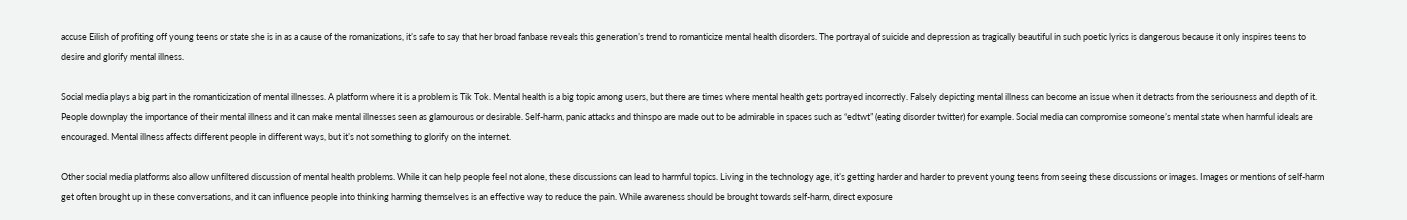accuse Eilish of profiting off young teens or state she is in as a cause of the romanizations, it’s safe to say that her broad fanbase reveals this generation’s trend to romanticize mental health disorders. The portrayal of suicide and depression as tragically beautiful in such poetic lyrics is dangerous because it only inspires teens to desire and glorify mental illness.

Social media plays a big part in the romanticization of mental illnesses. A platform where it is a problem is Tik Tok. Mental health is a big topic among users, but there are times where mental health gets portrayed incorrectly. Falsely depicting mental illness can become an issue when it detracts from the seriousness and depth of it. People downplay the importance of their mental illness and it can make mental illnesses seen as glamourous or desirable. Self-harm, panic attacks and thinspo are made out to be admirable in spaces such as “edtwt” (eating disorder twitter) for example. Social media can compromise someone’s mental state when harmful ideals are encouraged. Mental illness affects different people in different ways, but it’s not something to glorify on the internet.

Other social media platforms also allow unfiltered discussion of mental health problems. While it can help people feel not alone, these discussions can lead to harmful topics. Living in the technology age, it’s getting harder and harder to prevent young teens from seeing these discussions or images. Images or mentions of self-harm get often brought up in these conversations, and it can influence people into thinking harming themselves is an effective way to reduce the pain. While awareness should be brought towards self-harm, direct exposure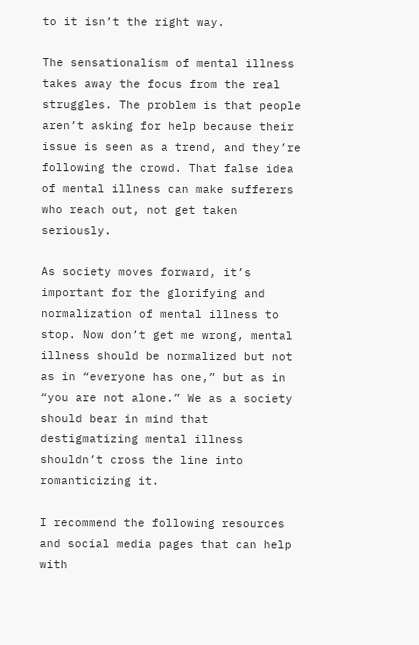to it isn’t the right way.

The sensationalism of mental illness takes away the focus from the real struggles. The problem is that people aren’t asking for help because their issue is seen as a trend, and they’re following the crowd. That false idea of mental illness can make sufferers who reach out, not get taken seriously.

As society moves forward, it’s important for the glorifying and normalization of mental illness to stop. Now don’t get me wrong, mental illness should be normalized but not as in “everyone has one,” but as in “you are not alone.” We as a society should bear in mind that destigmatizing mental illness shouldn’t cross the line into romanticizing it.

I recommend the following resources and social media pages that can help with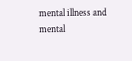mental illness and mental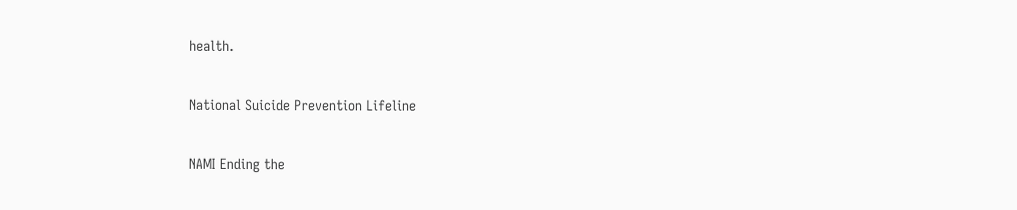health.

National Suicide Prevention Lifeline

NAMI Ending the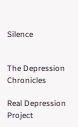Silence


The Depression Chronicles

Real Depression Project